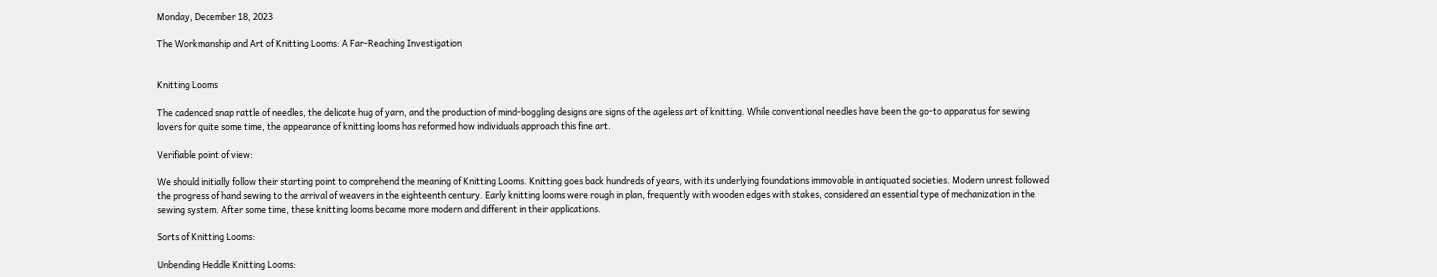Monday, December 18, 2023

The Workmanship and Art of Knitting Looms: A Far-Reaching Investigation


Knitting Looms

The cadenced snap rattle of needles, the delicate hug of yarn, and the production of mind-boggling designs are signs of the ageless art of knitting. While conventional needles have been the go-to apparatus for sewing lovers for quite some time, the appearance of knitting looms has reformed how individuals approach this fine art.

Verifiable point of view:

We should initially follow their starting point to comprehend the meaning of Knitting Looms. Knitting goes back hundreds of years, with its underlying foundations immovable in antiquated societies. Modern unrest followed the progress of hand sewing to the arrival of weavers in the eighteenth century. Early knitting looms were rough in plan, frequently with wooden edges with stakes, considered an essential type of mechanization in the sewing system. After some time, these knitting looms became more modern and different in their applications.

Sorts of Knitting Looms:

Unbending Heddle Knitting Looms: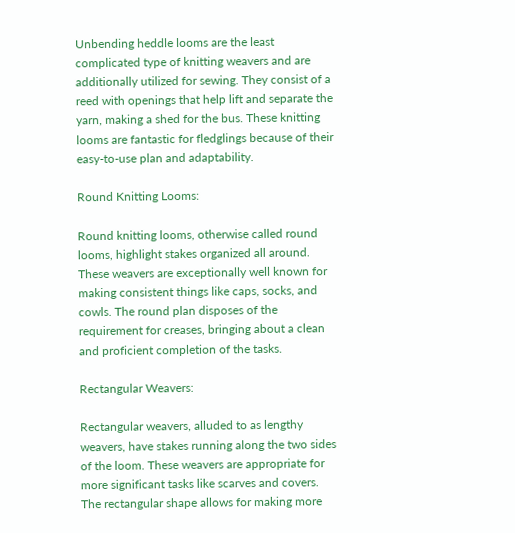Unbending heddle looms are the least complicated type of knitting weavers and are additionally utilized for sewing. They consist of a reed with openings that help lift and separate the yarn, making a shed for the bus. These knitting looms are fantastic for fledglings because of their easy-to-use plan and adaptability.

Round Knitting Looms:

Round knitting looms, otherwise called round looms, highlight stakes organized all around. These weavers are exceptionally well known for making consistent things like caps, socks, and cowls. The round plan disposes of the requirement for creases, bringing about a clean and proficient completion of the tasks.

Rectangular Weavers:

Rectangular weavers, alluded to as lengthy weavers, have stakes running along the two sides of the loom. These weavers are appropriate for more significant tasks like scarves and covers. The rectangular shape allows for making more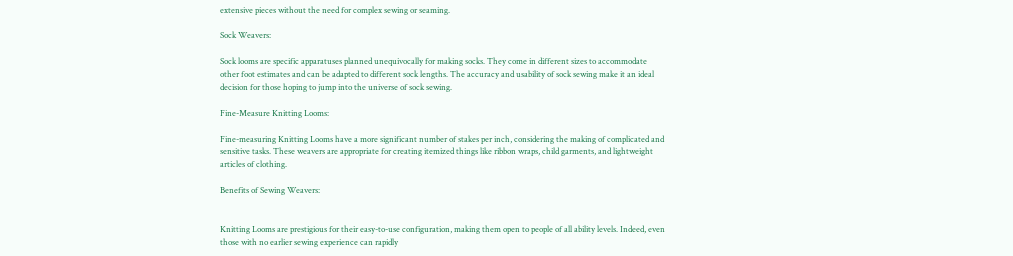extensive pieces without the need for complex sewing or seaming.

Sock Weavers:

Sock looms are specific apparatuses planned unequivocally for making socks. They come in different sizes to accommodate other foot estimates and can be adapted to different sock lengths. The accuracy and usability of sock sewing make it an ideal decision for those hoping to jump into the universe of sock sewing.

Fine-Measure Knitting Looms:

Fine-measuring Knitting Looms have a more significant number of stakes per inch, considering the making of complicated and sensitive tasks. These weavers are appropriate for creating itemized things like ribbon wraps, child garments, and lightweight articles of clothing.

Benefits of Sewing Weavers:


Knitting Looms are prestigious for their easy-to-use configuration, making them open to people of all ability levels. Indeed, even those with no earlier sewing experience can rapidly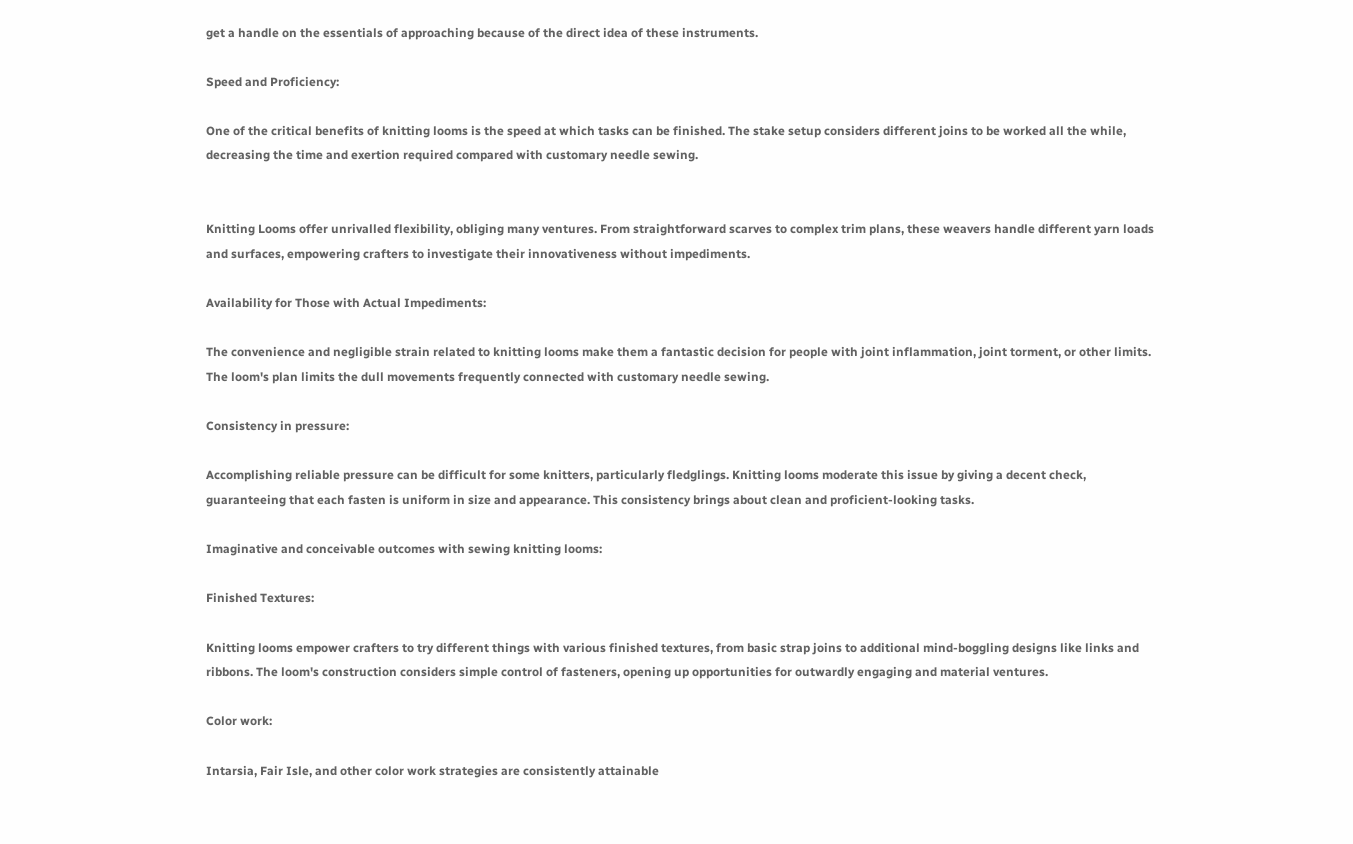get a handle on the essentials of approaching because of the direct idea of these instruments.

Speed and Proficiency:

One of the critical benefits of knitting looms is the speed at which tasks can be finished. The stake setup considers different joins to be worked all the while, decreasing the time and exertion required compared with customary needle sewing.


Knitting Looms offer unrivalled flexibility, obliging many ventures. From straightforward scarves to complex trim plans, these weavers handle different yarn loads and surfaces, empowering crafters to investigate their innovativeness without impediments.

Availability for Those with Actual Impediments:

The convenience and negligible strain related to knitting looms make them a fantastic decision for people with joint inflammation, joint torment, or other limits. The loom's plan limits the dull movements frequently connected with customary needle sewing.

Consistency in pressure:

Accomplishing reliable pressure can be difficult for some knitters, particularly fledglings. Knitting looms moderate this issue by giving a decent check, guaranteeing that each fasten is uniform in size and appearance. This consistency brings about clean and proficient-looking tasks.

Imaginative and conceivable outcomes with sewing knitting looms:

Finished Textures:

Knitting looms empower crafters to try different things with various finished textures, from basic strap joins to additional mind-boggling designs like links and ribbons. The loom's construction considers simple control of fasteners, opening up opportunities for outwardly engaging and material ventures.

Color work:

Intarsia, Fair Isle, and other color work strategies are consistently attainable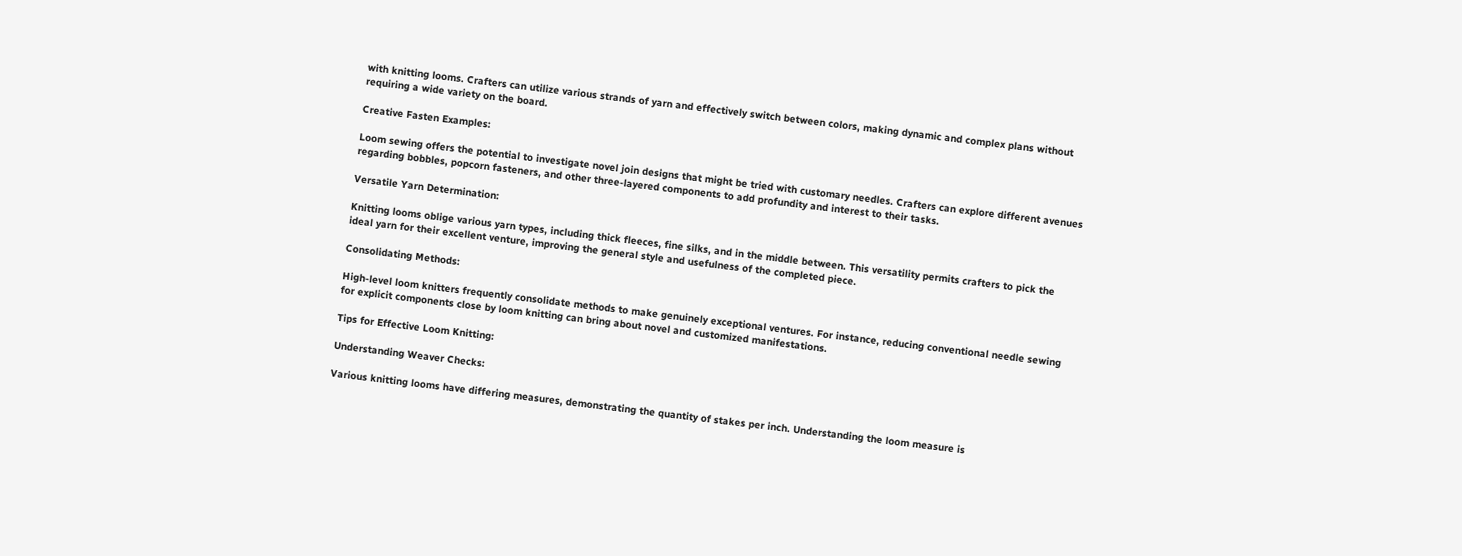with knitting looms. Crafters can utilize various strands of yarn and effectively switch between colors, making dynamic and complex plans without requiring a wide variety on the board.

Creative Fasten Examples:

Loom sewing offers the potential to investigate novel join designs that might be tried with customary needles. Crafters can explore different avenues regarding bobbles, popcorn fasteners, and other three-layered components to add profundity and interest to their tasks.

Versatile Yarn Determination:

Knitting looms oblige various yarn types, including thick fleeces, fine silks, and in the middle between. This versatility permits crafters to pick the ideal yarn for their excellent venture, improving the general style and usefulness of the completed piece.

Consolidating Methods:

High-level loom knitters frequently consolidate methods to make genuinely exceptional ventures. For instance, reducing conventional needle sewing for explicit components close by loom knitting can bring about novel and customized manifestations.

Tips for Effective Loom Knitting:

Understanding Weaver Checks:

Various knitting looms have differing measures, demonstrating the quantity of stakes per inch. Understanding the loom measure is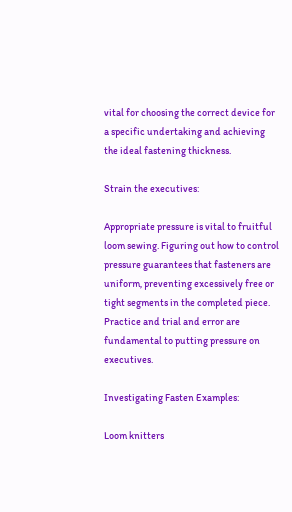vital for choosing the correct device for a specific undertaking and achieving the ideal fastening thickness.

Strain the executives:

Appropriate pressure is vital to fruitful loom sewing. Figuring out how to control pressure guarantees that fasteners are uniform, preventing excessively free or tight segments in the completed piece. Practice and trial and error are fundamental to putting pressure on executives.

Investigating Fasten Examples:

Loom knitters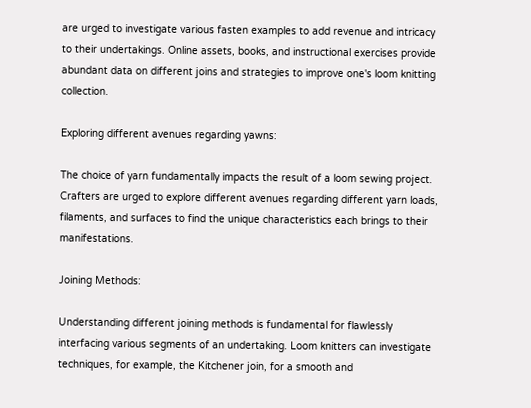are urged to investigate various fasten examples to add revenue and intricacy to their undertakings. Online assets, books, and instructional exercises provide abundant data on different joins and strategies to improve one's loom knitting collection.

Exploring different avenues regarding yawns:

The choice of yarn fundamentally impacts the result of a loom sewing project. Crafters are urged to explore different avenues regarding different yarn loads, filaments, and surfaces to find the unique characteristics each brings to their manifestations.

Joining Methods:

Understanding different joining methods is fundamental for flawlessly interfacing various segments of an undertaking. Loom knitters can investigate techniques, for example, the Kitchener join, for a smooth and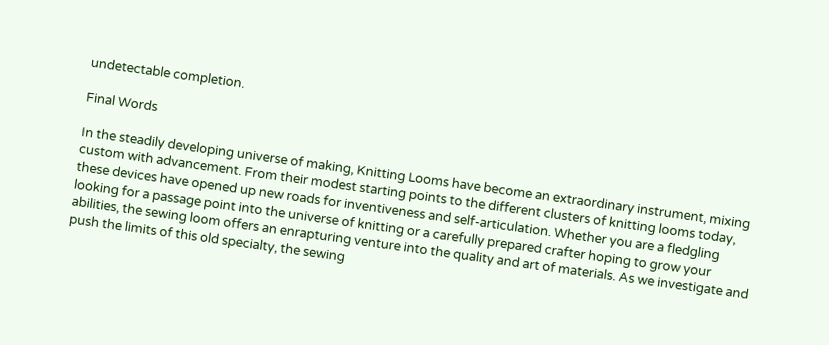undetectable completion.

Final Words

In the steadily developing universe of making, Knitting Looms have become an extraordinary instrument, mixing custom with advancement. From their modest starting points to the different clusters of knitting looms today, these devices have opened up new roads for inventiveness and self-articulation. Whether you are a fledgling looking for a passage point into the universe of knitting or a carefully prepared crafter hoping to grow your abilities, the sewing loom offers an enrapturing venture into the quality and art of materials. As we investigate and push the limits of this old specialty, the sewing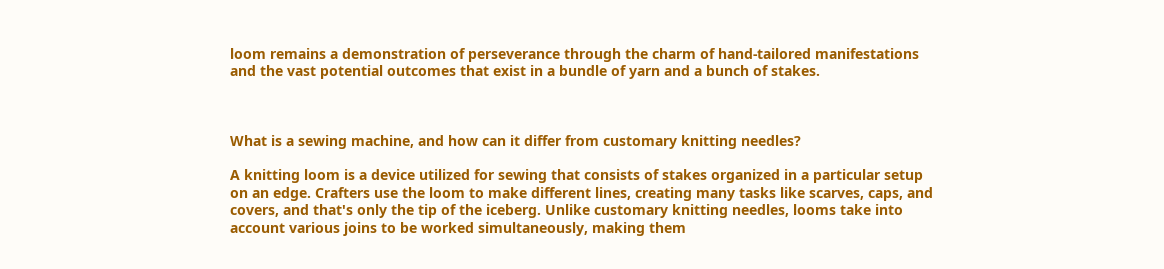loom remains a demonstration of perseverance through the charm of hand-tailored manifestations and the vast potential outcomes that exist in a bundle of yarn and a bunch of stakes.



What is a sewing machine, and how can it differ from customary knitting needles?

A knitting loom is a device utilized for sewing that consists of stakes organized in a particular setup on an edge. Crafters use the loom to make different lines, creating many tasks like scarves, caps, and covers, and that's only the tip of the iceberg. Unlike customary knitting needles, looms take into account various joins to be worked simultaneously, making them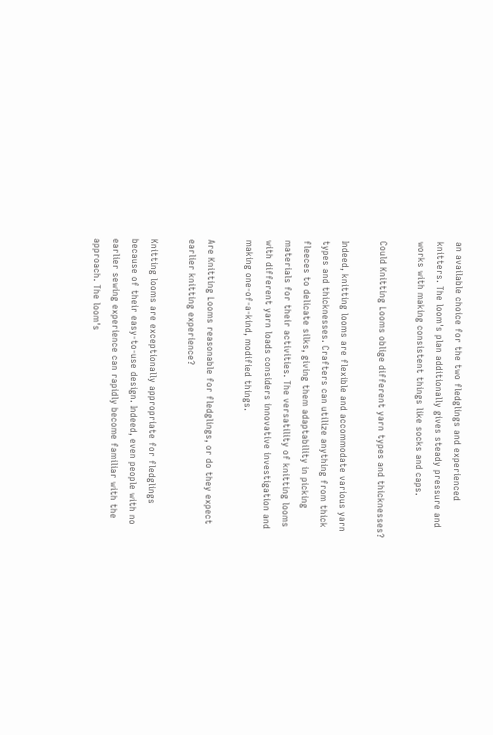an available choice for the two fledglings and experienced knitters. The loom's plan additionally gives steady pressure and works with making consistent things like socks and caps.

Could Knitting Looms oblige different yarn types and thicknesses?

Indeed, knitting looms are flexible and accommodate various yarn types and thicknesses. Crafters can utilize anything from thick fleeces to delicate silks, giving them adaptability in picking materials for their activities. The versatility of knitting looms with different yarn loads considers innovative investigation and making one-of-a-kind, modified things.

Are Knitting Looms reasonable for fledglings, or do they expect earlier knitting experience?

Knitting looms are exceptionally appropriate for fledglings because of their easy-to-use design. Indeed, even people with no earlier sewing experience can rapidly become familiar with the approach. The loom's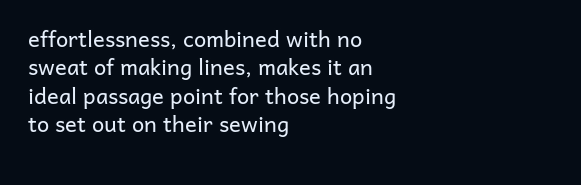effortlessness, combined with no sweat of making lines, makes it an ideal passage point for those hoping to set out on their sewing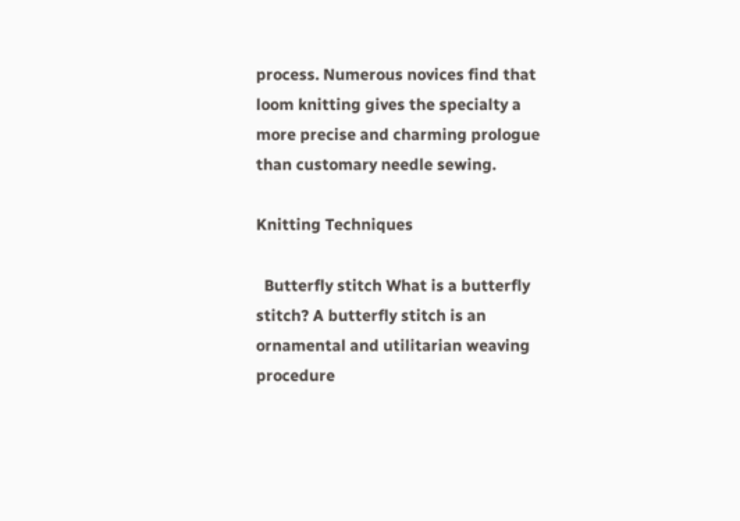process. Numerous novices find that loom knitting gives the specialty a more precise and charming prologue than customary needle sewing.

Knitting Techniques

  Butterfly stitch What is a butterfly stitch? A butterfly stitch is an ornamental and utilitarian weaving procedure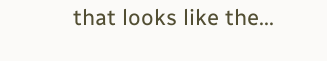that looks like the...